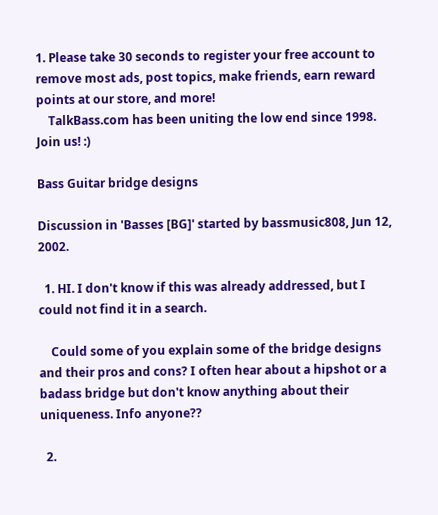1. Please take 30 seconds to register your free account to remove most ads, post topics, make friends, earn reward points at our store, and more!
    TalkBass.com has been uniting the low end since 1998.  Join us! :)

Bass Guitar bridge designs

Discussion in 'Basses [BG]' started by bassmusic808, Jun 12, 2002.

  1. HI. I don't know if this was already addressed, but I could not find it in a search.

    Could some of you explain some of the bridge designs and their pros and cons? I often hear about a hipshot or a badass bridge but don't know anything about their uniqueness. Info anyone??

  2.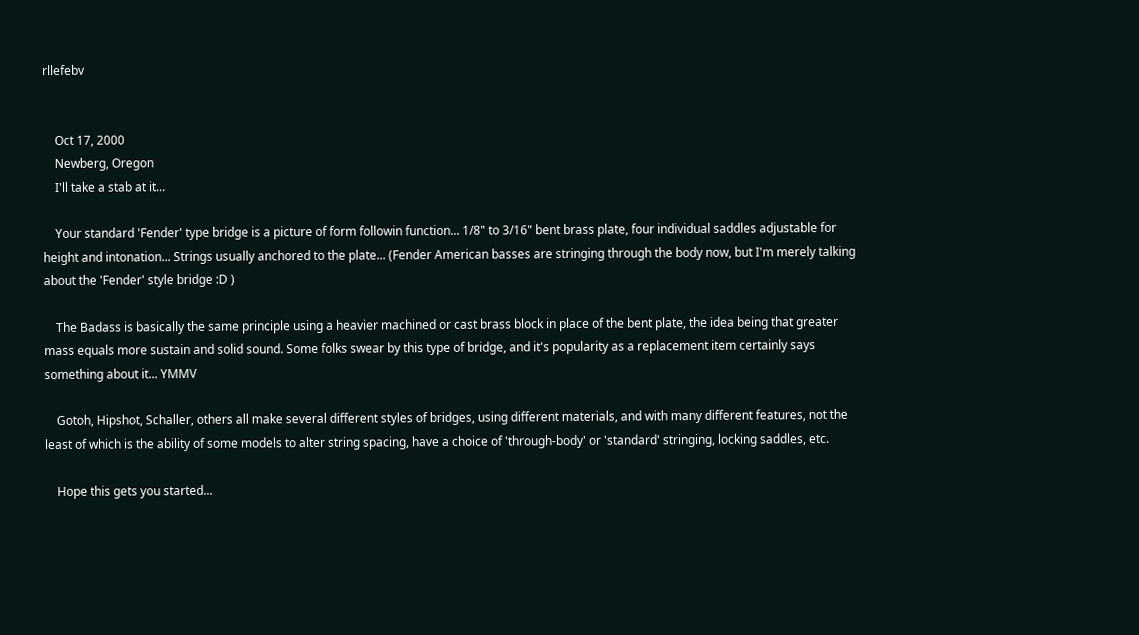rllefebv


    Oct 17, 2000
    Newberg, Oregon
    I'll take a stab at it...

    Your standard 'Fender' type bridge is a picture of form followin function... 1/8" to 3/16" bent brass plate, four individual saddles adjustable for height and intonation... Strings usually anchored to the plate... (Fender American basses are stringing through the body now, but I'm merely talking about the 'Fender' style bridge :D )

    The Badass is basically the same principle using a heavier machined or cast brass block in place of the bent plate, the idea being that greater mass equals more sustain and solid sound. Some folks swear by this type of bridge, and it's popularity as a replacement item certainly says something about it... YMMV

    Gotoh, Hipshot, Schaller, others all make several different styles of bridges, using different materials, and with many different features, not the least of which is the ability of some models to alter string spacing, have a choice of 'through-body' or 'standard' stringing, locking saddles, etc.

    Hope this gets you started...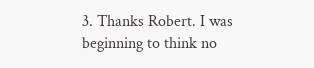3. Thanks Robert. I was beginning to think no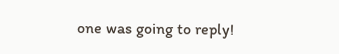one was going to reply!